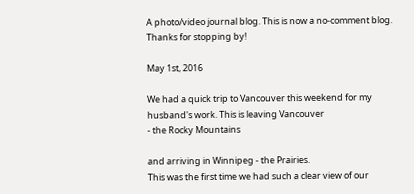A photo/video journal blog. This is now a no-comment blog. Thanks for stopping by!

May 1st, 2016

We had a quick trip to Vancouver this weekend for my husband's work. This is leaving Vancouver
- the Rocky Mountains

and arriving in Winnipeg - the Prairies.
This was the first time we had such a clear view of our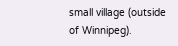small village (outside of Winnipeg).